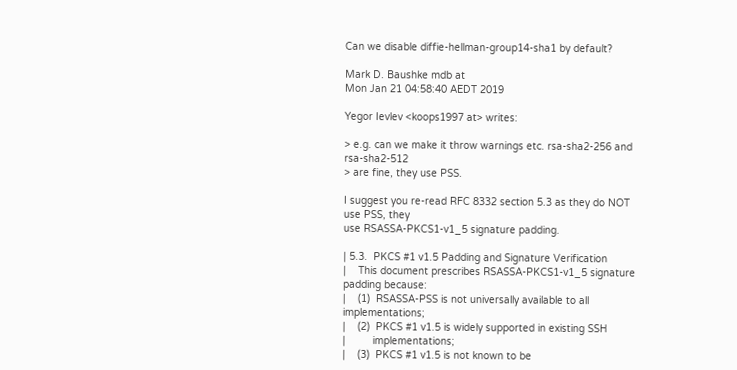Can we disable diffie-hellman-group14-sha1 by default?

Mark D. Baushke mdb at
Mon Jan 21 04:58:40 AEDT 2019

Yegor Ievlev <koops1997 at> writes:

> e.g. can we make it throw warnings etc. rsa-sha2-256 and rsa-sha2-512
> are fine, they use PSS.

I suggest you re-read RFC 8332 section 5.3 as they do NOT use PSS, they
use RSASSA-PKCS1-v1_5 signature padding.

| 5.3.  PKCS #1 v1.5 Padding and Signature Verification
|    This document prescribes RSASSA-PKCS1-v1_5 signature padding because:
|    (1)  RSASSA-PSS is not universally available to all implementations;
|    (2)  PKCS #1 v1.5 is widely supported in existing SSH
|         implementations;
|    (3)  PKCS #1 v1.5 is not known to be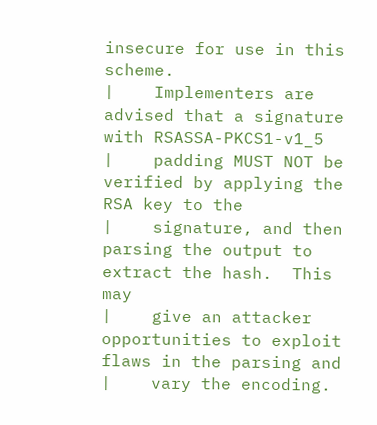insecure for use in this scheme.
|    Implementers are advised that a signature with RSASSA-PKCS1-v1_5
|    padding MUST NOT be verified by applying the RSA key to the
|    signature, and then parsing the output to extract the hash.  This may
|    give an attacker opportunities to exploit flaws in the parsing and
|    vary the encoding.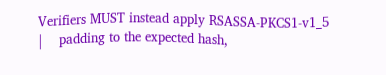Verifiers MUST instead apply RSASSA-PKCS1-v1_5
|    padding to the expected hash,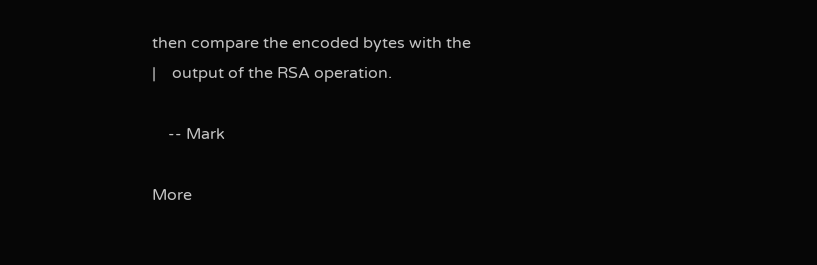then compare the encoded bytes with the
|    output of the RSA operation.

    -- Mark

More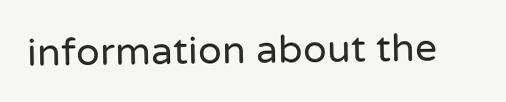information about the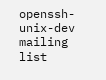openssh-unix-dev mailing list